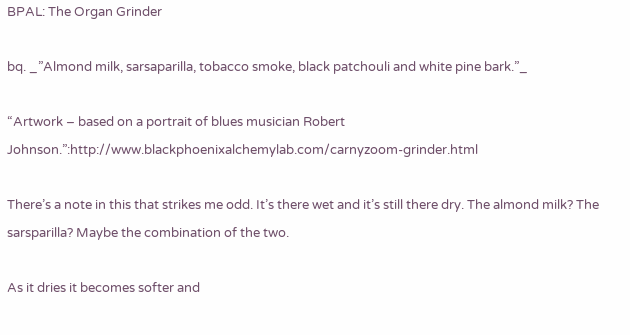BPAL: The Organ Grinder

bq. _”Almond milk, sarsaparilla, tobacco smoke, black patchouli and white pine bark.”_

“Artwork – based on a portrait of blues musician Robert Johnson.”:http://www.blackphoenixalchemylab.com/carnyzoom-grinder.html

There’s a note in this that strikes me odd. It’s there wet and it’s still there dry. The almond milk? The sarsparilla? Maybe the combination of the two.

As it dries it becomes softer and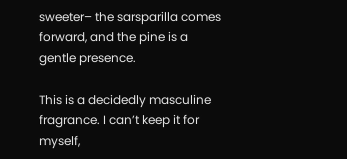sweeter– the sarsparilla comes forward, and the pine is a gentle presence.

This is a decidedly masculine fragrance. I can’t keep it for myself,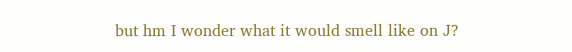but hm I wonder what it would smell like on J?